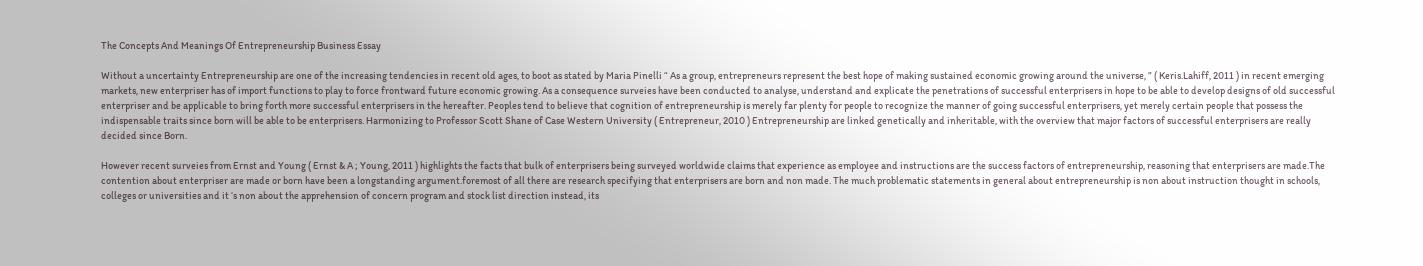The Concepts And Meanings Of Entrepreneurship Business Essay

Without a uncertainty Entrepreneurship are one of the increasing tendencies in recent old ages, to boot as stated by Maria Pinelli “ As a group, entrepreneurs represent the best hope of making sustained economic growing around the universe, ” ( Keris.Lahiff, 2011 ) in recent emerging markets, new enterpriser has of import functions to play to force frontward future economic growing. As a consequence surveies have been conducted to analyse, understand and explicate the penetrations of successful enterprisers in hope to be able to develop designs of old successful enterpriser and be applicable to bring forth more successful enterprisers in the hereafter. Peoples tend to believe that cognition of entrepreneurship is merely far plenty for people to recognize the manner of going successful enterprisers, yet merely certain people that possess the indispensable traits since born will be able to be enterprisers. Harmonizing to Professor Scott Shane of Case Western University ( Entrepreneur, 2010 ) Entrepreneurship are linked genetically and inheritable, with the overview that major factors of successful enterprisers are really decided since Born.

However recent surveies from Ernst and Young ( Ernst & A ; Young, 2011 ) highlights the facts that bulk of enterprisers being surveyed worldwide claims that experience as employee and instructions are the success factors of entrepreneurship, reasoning that enterprisers are made.The contention about enterpriser are made or born have been a longstanding argument.foremost of all there are research specifying that enterprisers are born and non made. The much problematic statements in general about entrepreneurship is non about instruction thought in schools, colleges or universities and it ‘s non about the apprehension of concern program and stock list direction instead, its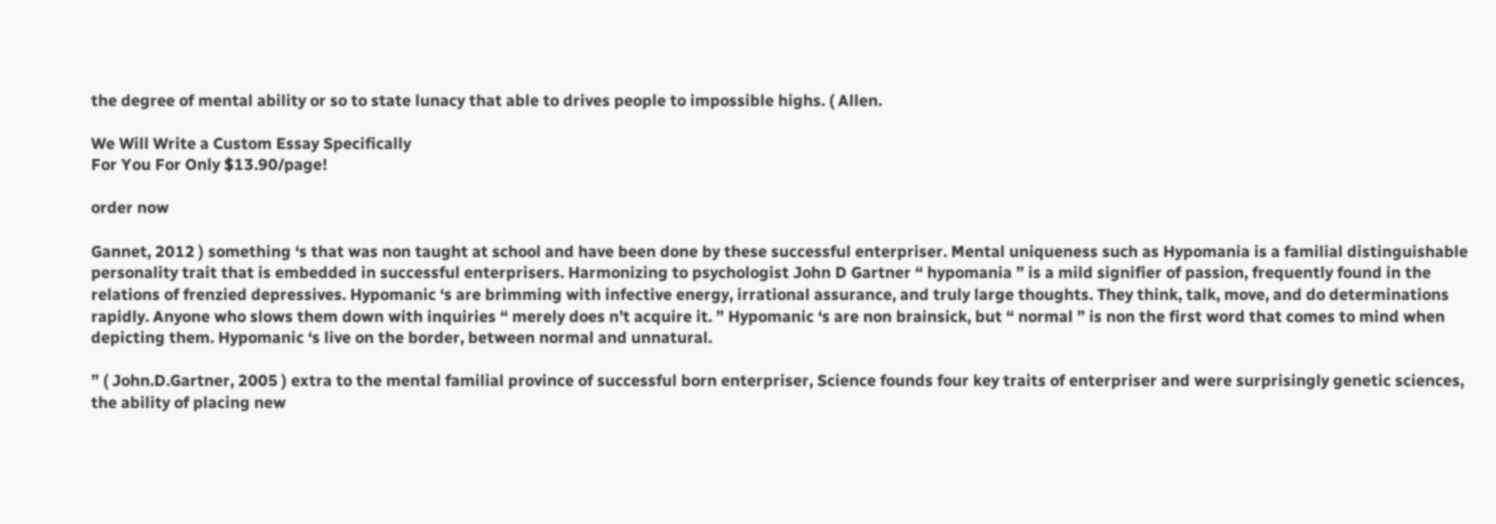the degree of mental ability or so to state lunacy that able to drives people to impossible highs. ( Allen.

We Will Write a Custom Essay Specifically
For You For Only $13.90/page!

order now

Gannet, 2012 ) something ‘s that was non taught at school and have been done by these successful enterpriser. Mental uniqueness such as Hypomania is a familial distinguishable personality trait that is embedded in successful enterprisers. Harmonizing to psychologist John D Gartner “ hypomania ” is a mild signifier of passion, frequently found in the relations of frenzied depressives. Hypomanic ‘s are brimming with infective energy, irrational assurance, and truly large thoughts. They think, talk, move, and do determinations rapidly. Anyone who slows them down with inquiries “ merely does n’t acquire it. ” Hypomanic ‘s are non brainsick, but “ normal ” is non the first word that comes to mind when depicting them. Hypomanic ‘s live on the border, between normal and unnatural.

” ( John.D.Gartner, 2005 ) extra to the mental familial province of successful born enterpriser, Science founds four key traits of enterpriser and were surprisingly genetic sciences, the ability of placing new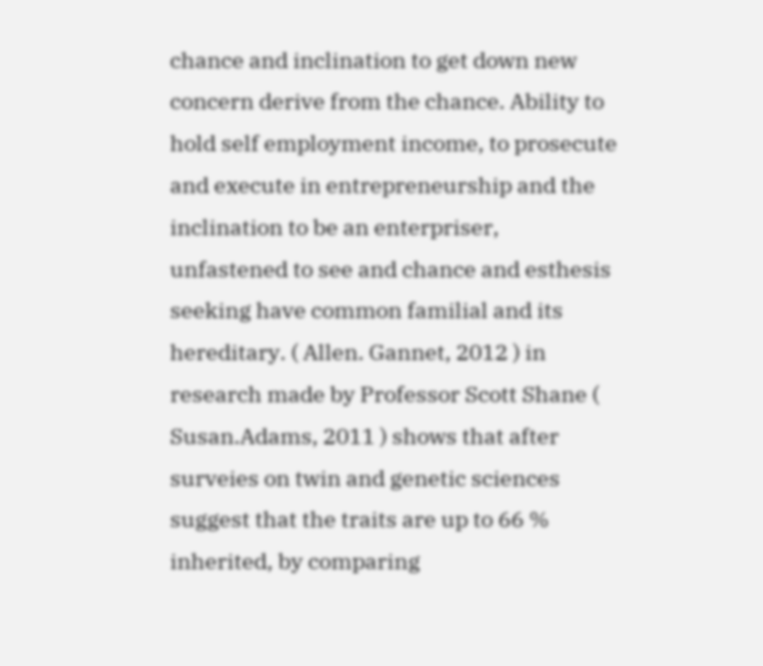chance and inclination to get down new concern derive from the chance. Ability to hold self employment income, to prosecute and execute in entrepreneurship and the inclination to be an enterpriser, unfastened to see and chance and esthesis seeking have common familial and its hereditary. ( Allen. Gannet, 2012 ) in research made by Professor Scott Shane ( Susan.Adams, 2011 ) shows that after surveies on twin and genetic sciences suggest that the traits are up to 66 % inherited, by comparing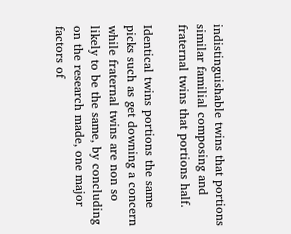indistinguishable twins that portions similar familial composing and fraternal twins that portions half.

Identical twins portions the same picks such as get downing a concern while fraternal twins are non so likely to be the same, by concluding on the research made, one major factors of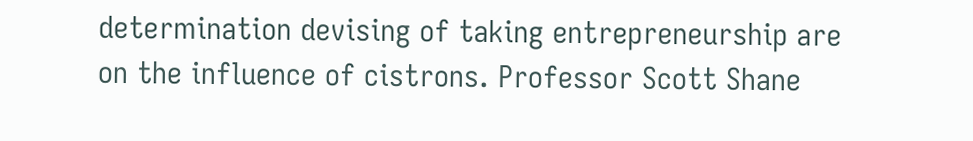determination devising of taking entrepreneurship are on the influence of cistrons. Professor Scott Shane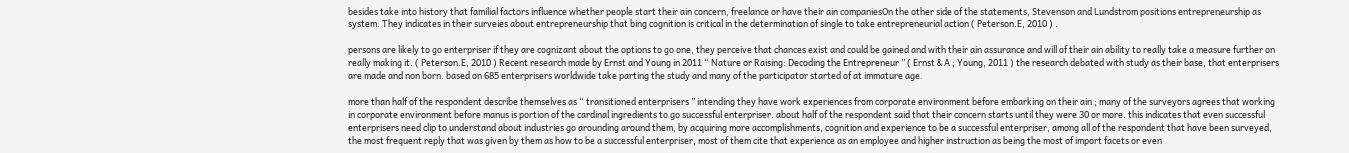besides take into history that familial factors influence whether people start their ain concern, freelance or have their ain companiesOn the other side of the statements, Stevenson and Lundstrom positions entrepreneurship as system. They indicates in their surveies about entrepreneurship that bing cognition is critical in the determination of single to take entrepreneurial action ( Peterson.E, 2010 ) .

persons are likely to go enterpriser if they are cognizant about the options to go one, they perceive that chances exist and could be gained and with their ain assurance and will of their ain ability to really take a measure further on really making it. ( Peterson.E, 2010 ) Recent research made by Ernst and Young in 2011 “ Nature or Raising: Decoding the Entrepreneur ” ( Ernst & A ; Young, 2011 ) the research debated with study as their base, that enterprisers are made and non born. based on 685 enterprisers worldwide take parting the study and many of the participator started of at immature age.

more than half of the respondent describe themselves as “ transitioned enterprisers ” intending they have work experiences from corporate environment before embarking on their ain ; many of the surveyors agrees that working in corporate environment before manus is portion of the cardinal ingredients to go successful enterpriser. about half of the respondent said that their concern starts until they were 30 or more. this indicates that even successful enterprisers need clip to understand about industries go arounding around them, by acquiring more accomplishments, cognition and experience to be a successful enterpriser, among all of the respondent that have been surveyed, the most frequent reply that was given by them as how to be a successful enterpriser, most of them cite that experience as an employee and higher instruction as being the most of import facets or even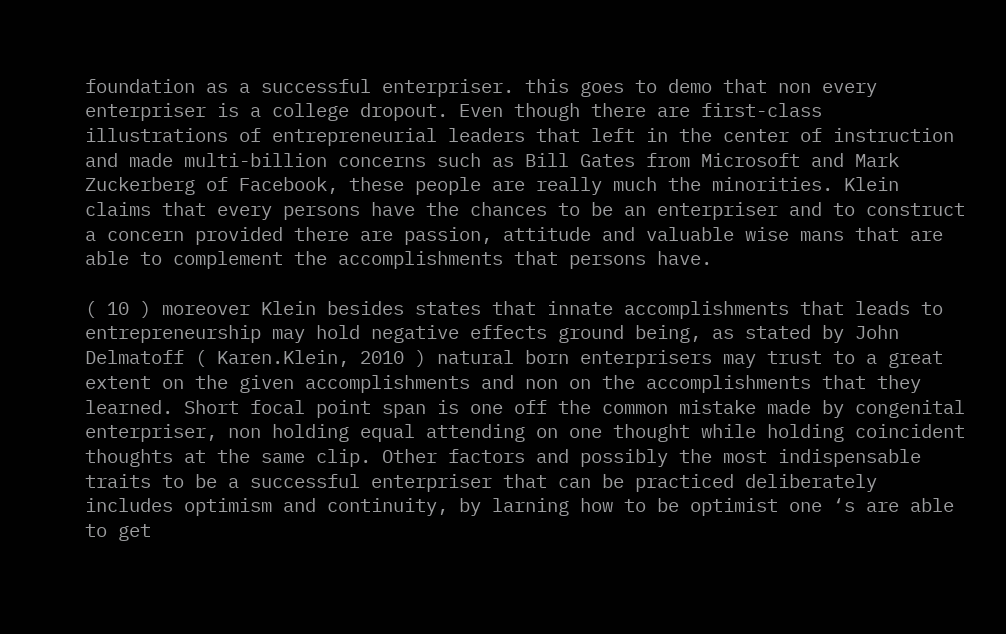foundation as a successful enterpriser. this goes to demo that non every enterpriser is a college dropout. Even though there are first-class illustrations of entrepreneurial leaders that left in the center of instruction and made multi-billion concerns such as Bill Gates from Microsoft and Mark Zuckerberg of Facebook, these people are really much the minorities. Klein claims that every persons have the chances to be an enterpriser and to construct a concern provided there are passion, attitude and valuable wise mans that are able to complement the accomplishments that persons have.

( 10 ) moreover Klein besides states that innate accomplishments that leads to entrepreneurship may hold negative effects ground being, as stated by John Delmatoff ( Karen.Klein, 2010 ) natural born enterprisers may trust to a great extent on the given accomplishments and non on the accomplishments that they learned. Short focal point span is one off the common mistake made by congenital enterpriser, non holding equal attending on one thought while holding coincident thoughts at the same clip. Other factors and possibly the most indispensable traits to be a successful enterpriser that can be practiced deliberately includes optimism and continuity, by larning how to be optimist one ‘s are able to get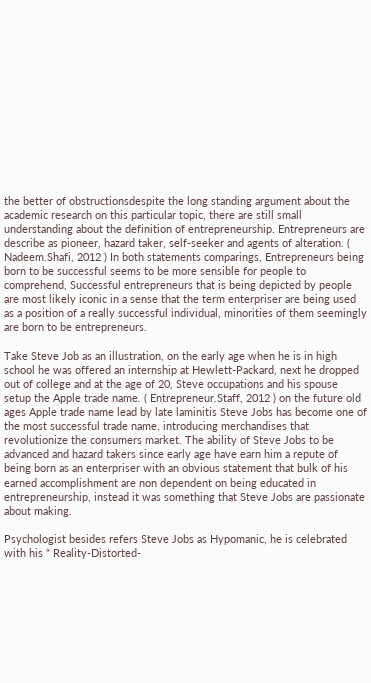the better of obstructionsdespite the long standing argument about the academic research on this particular topic, there are still small understanding about the definition of entrepreneurship. Entrepreneurs are describe as pioneer, hazard taker, self-seeker and agents of alteration. ( Nadeem.Shafi, 2012 ) In both statements comparings, Entrepreneurs being born to be successful seems to be more sensible for people to comprehend, Successful entrepreneurs that is being depicted by people are most likely iconic in a sense that the term enterpriser are being used as a position of a really successful individual, minorities of them seemingly are born to be entrepreneurs.

Take Steve Job as an illustration, on the early age when he is in high school he was offered an internship at Hewlett-Packard, next he dropped out of college and at the age of 20, Steve occupations and his spouse setup the Apple trade name. ( Entrepreneur.Staff, 2012 ) on the future old ages Apple trade name lead by late laminitis Steve Jobs has become one of the most successful trade name, introducing merchandises that revolutionize the consumers market. The ability of Steve Jobs to be advanced and hazard takers since early age have earn him a repute of being born as an enterpriser with an obvious statement that bulk of his earned accomplishment are non dependent on being educated in entrepreneurship, instead it was something that Steve Jobs are passionate about making.

Psychologist besides refers Steve Jobs as Hypomanic, he is celebrated with his “ Reality-Distorted-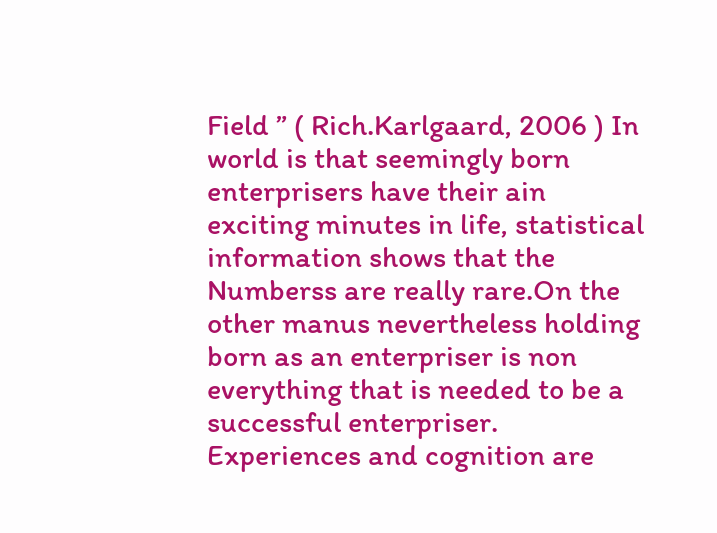Field ” ( Rich.Karlgaard, 2006 ) In world is that seemingly born enterprisers have their ain exciting minutes in life, statistical information shows that the Numberss are really rare.On the other manus nevertheless holding born as an enterpriser is non everything that is needed to be a successful enterpriser. Experiences and cognition are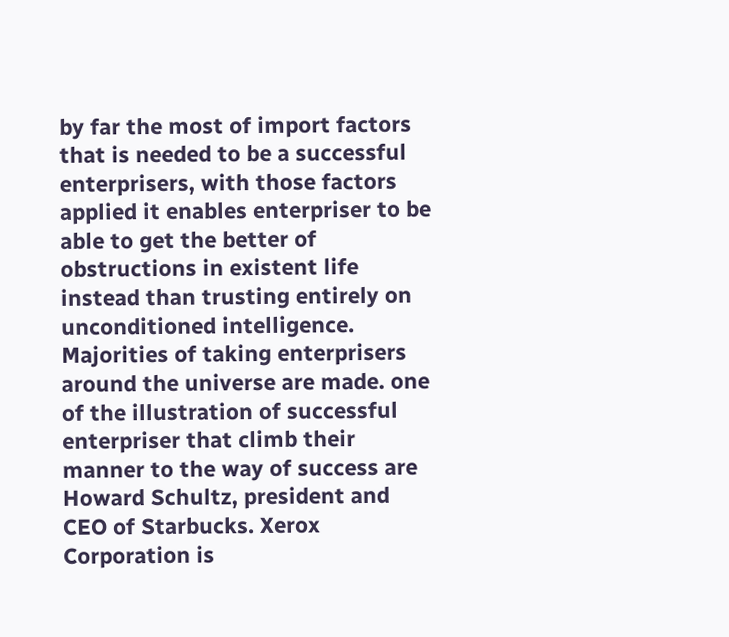by far the most of import factors that is needed to be a successful enterprisers, with those factors applied it enables enterpriser to be able to get the better of obstructions in existent life instead than trusting entirely on unconditioned intelligence. Majorities of taking enterprisers around the universe are made. one of the illustration of successful enterpriser that climb their manner to the way of success are Howard Schultz, president and CEO of Starbucks. Xerox Corporation is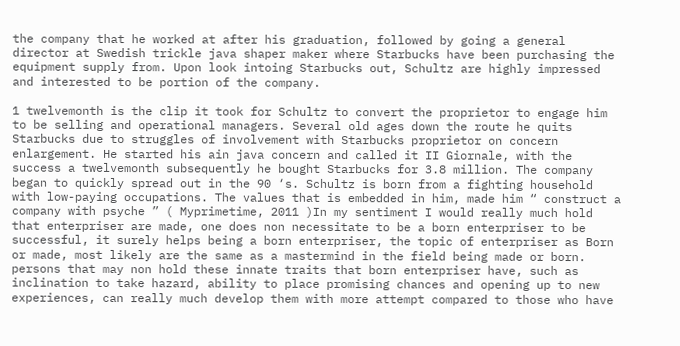the company that he worked at after his graduation, followed by going a general director at Swedish trickle java shaper maker where Starbucks have been purchasing the equipment supply from. Upon look intoing Starbucks out, Schultz are highly impressed and interested to be portion of the company.

1 twelvemonth is the clip it took for Schultz to convert the proprietor to engage him to be selling and operational managers. Several old ages down the route he quits Starbucks due to struggles of involvement with Starbucks proprietor on concern enlargement. He started his ain java concern and called it II Giornale, with the success a twelvemonth subsequently he bought Starbucks for 3.8 million. The company began to quickly spread out in the 90 ‘s. Schultz is born from a fighting household with low-paying occupations. The values that is embedded in him, made him “ construct a company with psyche ” ( Myprimetime, 2011 )In my sentiment I would really much hold that enterpriser are made, one does non necessitate to be a born enterpriser to be successful, it surely helps being a born enterpriser, the topic of enterpriser as Born or made, most likely are the same as a mastermind in the field being made or born. persons that may non hold these innate traits that born enterpriser have, such as inclination to take hazard, ability to place promising chances and opening up to new experiences, can really much develop them with more attempt compared to those who have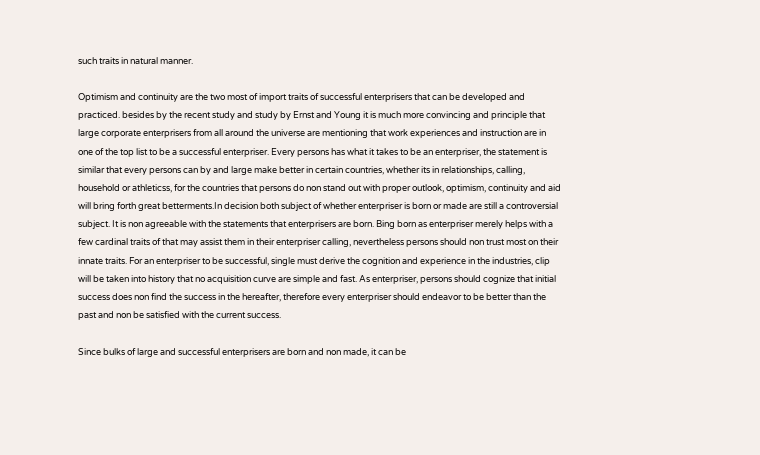such traits in natural manner.

Optimism and continuity are the two most of import traits of successful enterprisers that can be developed and practiced. besides by the recent study and study by Ernst and Young it is much more convincing and principle that large corporate enterprisers from all around the universe are mentioning that work experiences and instruction are in one of the top list to be a successful enterpriser. Every persons has what it takes to be an enterpriser, the statement is similar that every persons can by and large make better in certain countries, whether its in relationships, calling, household or athleticss, for the countries that persons do non stand out with proper outlook, optimism, continuity and aid will bring forth great betterments.In decision both subject of whether enterpriser is born or made are still a controversial subject. It is non agreeable with the statements that enterprisers are born. Bing born as enterpriser merely helps with a few cardinal traits of that may assist them in their enterpriser calling, nevertheless persons should non trust most on their innate traits. For an enterpriser to be successful, single must derive the cognition and experience in the industries, clip will be taken into history that no acquisition curve are simple and fast. As enterpriser, persons should cognize that initial success does non find the success in the hereafter, therefore every enterpriser should endeavor to be better than the past and non be satisfied with the current success.

Since bulks of large and successful enterprisers are born and non made, it can be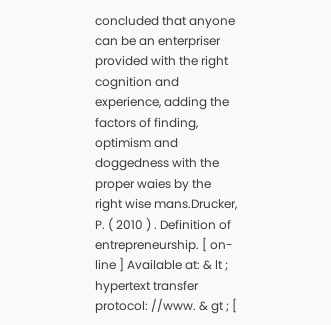concluded that anyone can be an enterpriser provided with the right cognition and experience, adding the factors of finding, optimism and doggedness with the proper waies by the right wise mans.Drucker, P. ( 2010 ) . Definition of entrepreneurship. [ on-line ] Available at: & lt ; hypertext transfer protocol: //www. & gt ; [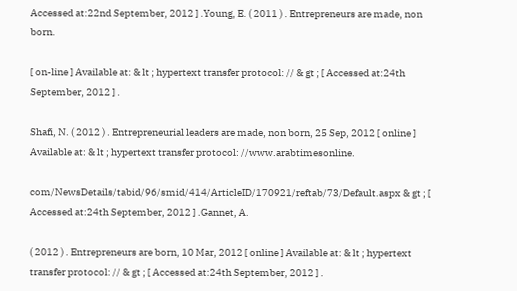Accessed at:22nd September, 2012 ] .Young, E. ( 2011 ) . Entrepreneurs are made, non born.

[ on-line ] Available at: & lt ; hypertext transfer protocol: // & gt ; [ Accessed at:24th September, 2012 ] .

Shafi, N. ( 2012 ) . Entrepreneurial leaders are made, non born, 25 Sep, 2012 [ online ] Available at: & lt ; hypertext transfer protocol: //www.arabtimesonline.

com/NewsDetails/tabid/96/smid/414/ArticleID/170921/reftab/73/Default.aspx & gt ; [ Accessed at:24th September, 2012 ] .Gannet, A.

( 2012 ) . Entrepreneurs are born, 10 Mar, 2012 [ online ] Available at: & lt ; hypertext transfer protocol: // & gt ; [ Accessed at:24th September, 2012 ] .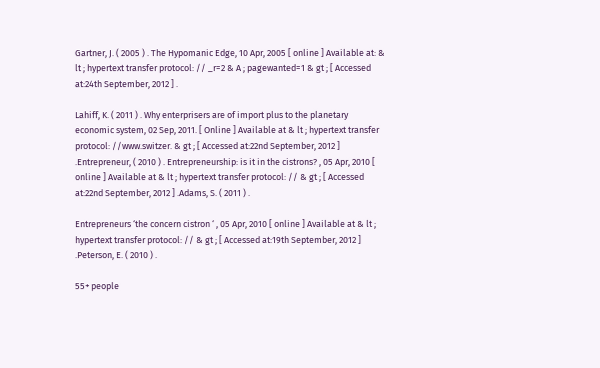Gartner, J. ( 2005 ) . The Hypomanic Edge, 10 Apr, 2005 [ online ] Available at: & lt ; hypertext transfer protocol: // _r=2 & A ; pagewanted=1 & gt ; [ Accessed at:24th September, 2012 ] .

Lahiff, K. ( 2011 ) . Why enterprisers are of import plus to the planetary economic system, 02 Sep, 2011. [ Online ] Available at & lt ; hypertext transfer protocol: //www.switzer. & gt ; [ Accessed at:22nd September, 2012 ] .Entrepreneur, ( 2010 ) . Entrepreneurship: is it in the cistrons? , 05 Apr, 2010 [ online ] Available at & lt ; hypertext transfer protocol: // & gt ; [ Accessed at:22nd September, 2012 ] .Adams, S. ( 2011 ) .

Entrepreneurs ‘the concern cistron ‘ , 05 Apr, 2010 [ online ] Available at & lt ; hypertext transfer protocol: // & gt ; [ Accessed at:19th September, 2012 ] .Peterson, E. ( 2010 ) .

55+ people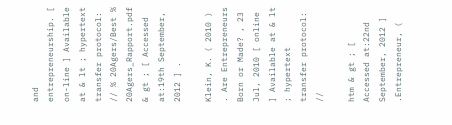and entrepreneurship. [ on-line ] Available at & lt ; hypertext transfer protocol: // % 20Agers/Best % 20Agers_Rapport.pdf & gt ; [ Accessed at:19th September, 2012 ] .

Klein, K. ( 2010 ) . Are Entrepreneurs Born or Made? , 23 Jul, 2010 [ online ] Available at & lt ; hypertext transfer protocol: //

htm & gt ; [ Accessed at:22nd September, 2012 ] .Entrepreneur, (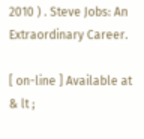2010 ) . Steve Jobs: An Extraordinary Career.

[ on-line ] Available at & lt ;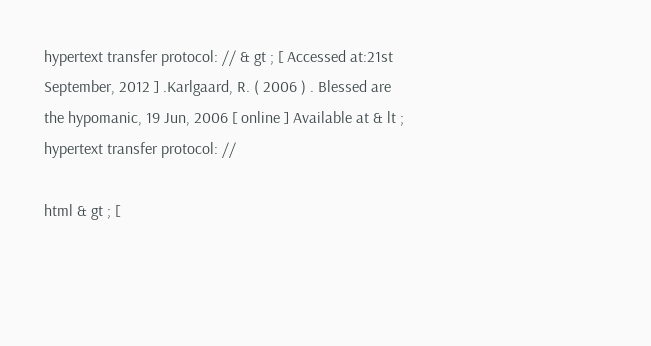hypertext transfer protocol: // & gt ; [ Accessed at:21st September, 2012 ] .Karlgaard, R. ( 2006 ) . Blessed are the hypomanic, 19 Jun, 2006 [ online ] Available at & lt ; hypertext transfer protocol: //

html & gt ; [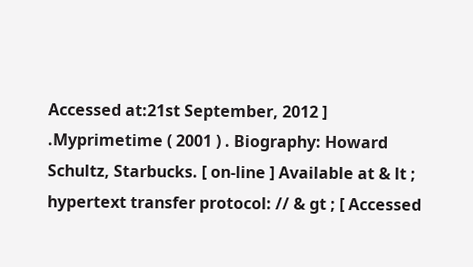Accessed at:21st September, 2012 ] .Myprimetime ( 2001 ) . Biography: Howard Schultz, Starbucks. [ on-line ] Available at & lt ; hypertext transfer protocol: // & gt ; [ Accessed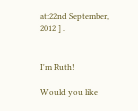at:22nd September, 2012 ] .


I'm Ruth!

Would you like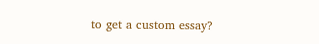to get a custom essay?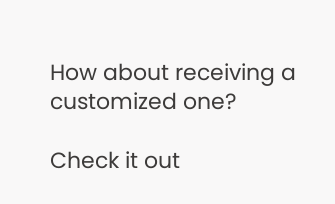How about receiving a customized one?

Check it out